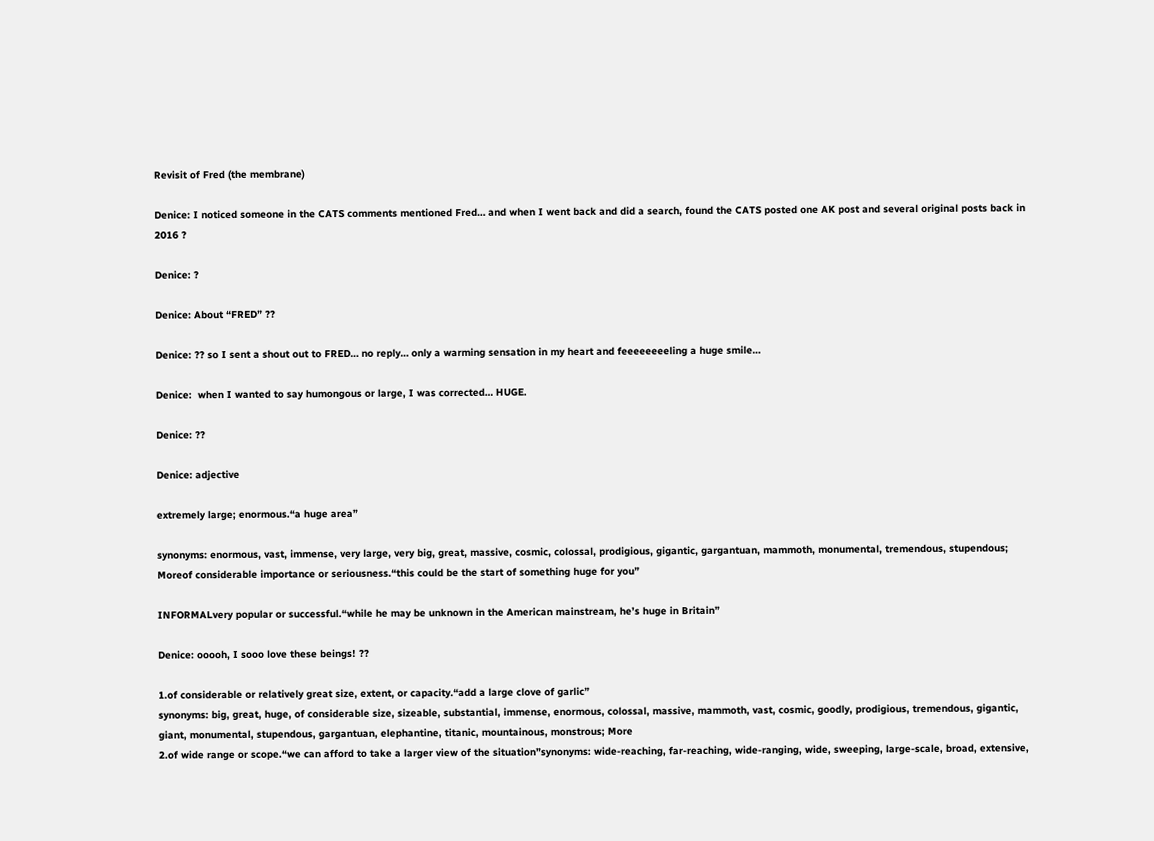Revisit of Fred (the membrane)

Denice: I noticed someone in the CATS comments mentioned Fred… and when I went back and did a search, found the CATS posted one AK post and several original posts back in 2016 ?

Denice: ?

Denice: About “FRED” ??

Denice: ?? so I sent a shout out to FRED… no reply… only a warming sensation in my heart and feeeeeeeeling a huge smile…

Denice:  when I wanted to say humongous or large, I was corrected… HUGE.

Denice: ??

Denice: adjective

extremely large; enormous.“a huge area”

synonyms: enormous, vast, immense, very large, very big, great, massive, cosmic, colossal, prodigious, gigantic, gargantuan, mammoth, monumental, tremendous, stupendous; Moreof considerable importance or seriousness.“this could be the start of something huge for you”

INFORMALvery popular or successful.“while he may be unknown in the American mainstream, he’s huge in Britain”

Denice: ooooh, I sooo love these beings! ??

1.of considerable or relatively great size, extent, or capacity.“add a large clove of garlic”
synonyms: big, great, huge, of considerable size, sizeable, substantial, immense, enormous, colossal, massive, mammoth, vast, cosmic, goodly, prodigious, tremendous, gigantic, giant, monumental, stupendous, gargantuan, elephantine, titanic, mountainous, monstrous; More
2.of wide range or scope.“we can afford to take a larger view of the situation”synonyms: wide-reaching, far-reaching, wide-ranging, wide, sweeping, large-scale, broad, extensive,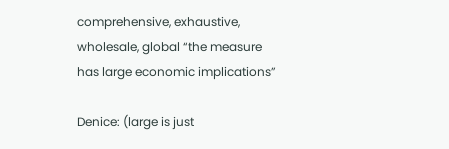comprehensive, exhaustive, wholesale, global “the measure has large economic implications”

Denice: (large is just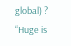global) ? “Huge is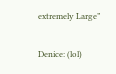extremely Large”

Denice: (lol)